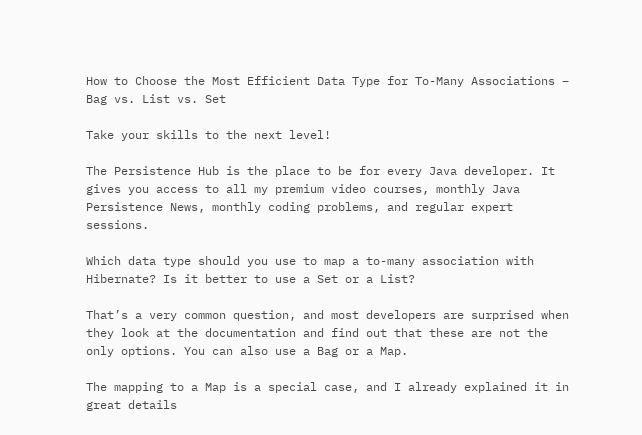How to Choose the Most Efficient Data Type for To-Many Associations – Bag vs. List vs. Set

Take your skills to the next level!

The Persistence Hub is the place to be for every Java developer. It gives you access to all my premium video courses, monthly Java Persistence News, monthly coding problems, and regular expert sessions.

Which data type should you use to map a to-many association with Hibernate? Is it better to use a Set or a List?

That’s a very common question, and most developers are surprised when they look at the documentation and find out that these are not the only options. You can also use a Bag or a Map.

The mapping to a Map is a special case, and I already explained it in great details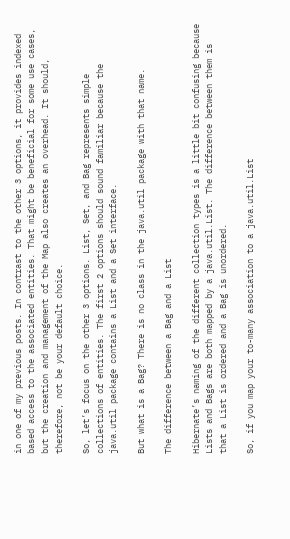in one of my previous posts. In contrast to the other 3 options, it provides indexed based access to the associated entities. That might be beneficial for some use cases, but the creation and management of the Map also creates an overhead. It should, therefore, not be your default choice.

So, let’s focus on the other 3 options. List, Set, and Bag represents simple collections of entities. The first 2 options should sound familiar because the java.util package contains a List and a Set interface.

But what is a Bag? There is no class in the java.util package with that name.

The difference between a Bag and a List

Hibernate’s naming of the different collection types is a little bit confusing because Lists and Bags are both mapped by a java.util.List. The difference between them is that a List is ordered and a Bag is unordered.

So, if you map your to-many association to a java.util.List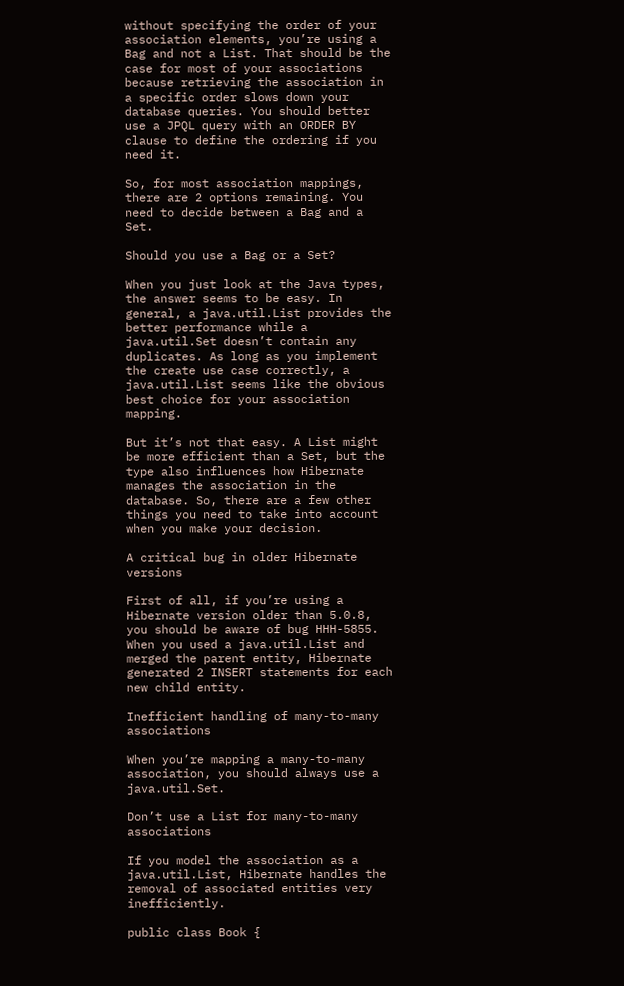without specifying the order of your association elements, you’re using a Bag and not a List. That should be the case for most of your associations because retrieving the association in a specific order slows down your database queries. You should better use a JPQL query with an ORDER BY clause to define the ordering if you need it.

So, for most association mappings, there are 2 options remaining. You need to decide between a Bag and a Set.

Should you use a Bag or a Set?

When you just look at the Java types, the answer seems to be easy. In general, a java.util.List provides the better performance while a java.util.Set doesn’t contain any duplicates. As long as you implement the create use case correctly, a java.util.List seems like the obvious best choice for your association mapping.

But it’s not that easy. A List might be more efficient than a Set, but the type also influences how Hibernate manages the association in the database. So, there are a few other things you need to take into account when you make your decision.

A critical bug in older Hibernate versions

First of all, if you’re using a Hibernate version older than 5.0.8, you should be aware of bug HHH-5855. When you used a java.util.List and merged the parent entity, Hibernate generated 2 INSERT statements for each new child entity.

Inefficient handling of many-to-many associations

When you’re mapping a many-to-many association, you should always use a java.util.Set.

Don’t use a List for many-to-many associations

If you model the association as a java.util.List, Hibernate handles the removal of associated entities very inefficiently.

public class Book {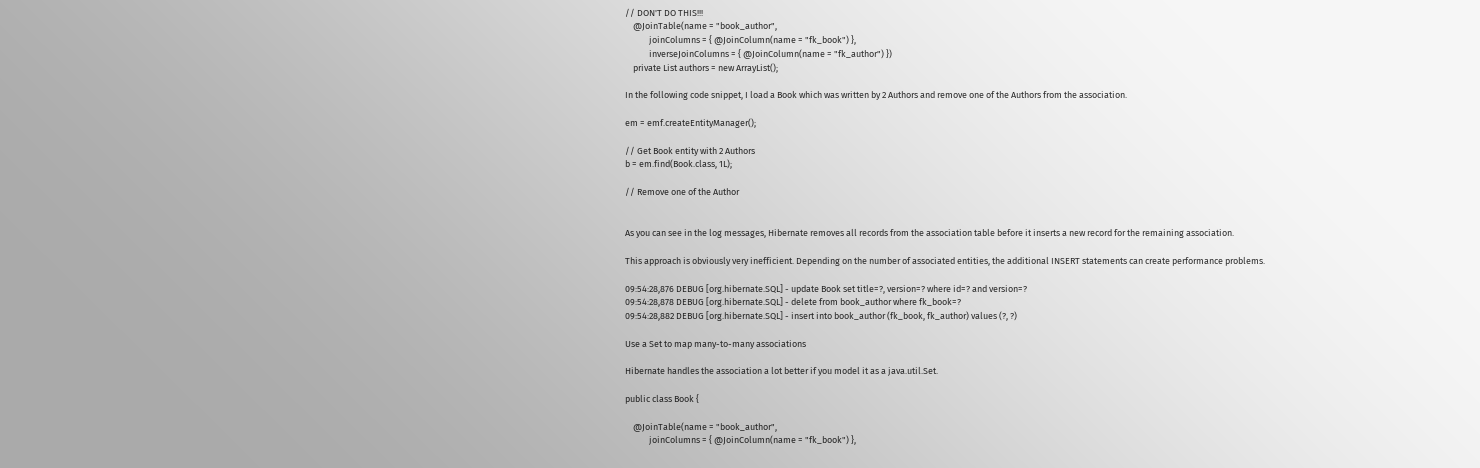// DON'T DO THIS!!!
    @JoinTable(name = "book_author",
            joinColumns = { @JoinColumn(name = "fk_book") },
            inverseJoinColumns = { @JoinColumn(name = "fk_author") })
    private List authors = new ArrayList();

In the following code snippet, I load a Book which was written by 2 Authors and remove one of the Authors from the association.

em = emf.createEntityManager();

// Get Book entity with 2 Authors
b = em.find(Book.class, 1L);

// Remove one of the Author


As you can see in the log messages, Hibernate removes all records from the association table before it inserts a new record for the remaining association.

This approach is obviously very inefficient. Depending on the number of associated entities, the additional INSERT statements can create performance problems.

09:54:28,876 DEBUG [org.hibernate.SQL] - update Book set title=?, version=? where id=? and version=?
09:54:28,878 DEBUG [org.hibernate.SQL] - delete from book_author where fk_book=?
09:54:28,882 DEBUG [org.hibernate.SQL] - insert into book_author (fk_book, fk_author) values (?, ?)

Use a Set to map many-to-many associations

Hibernate handles the association a lot better if you model it as a java.util.Set.

public class Book {

    @JoinTable(name = "book_author",
            joinColumns = { @JoinColumn(name = "fk_book") },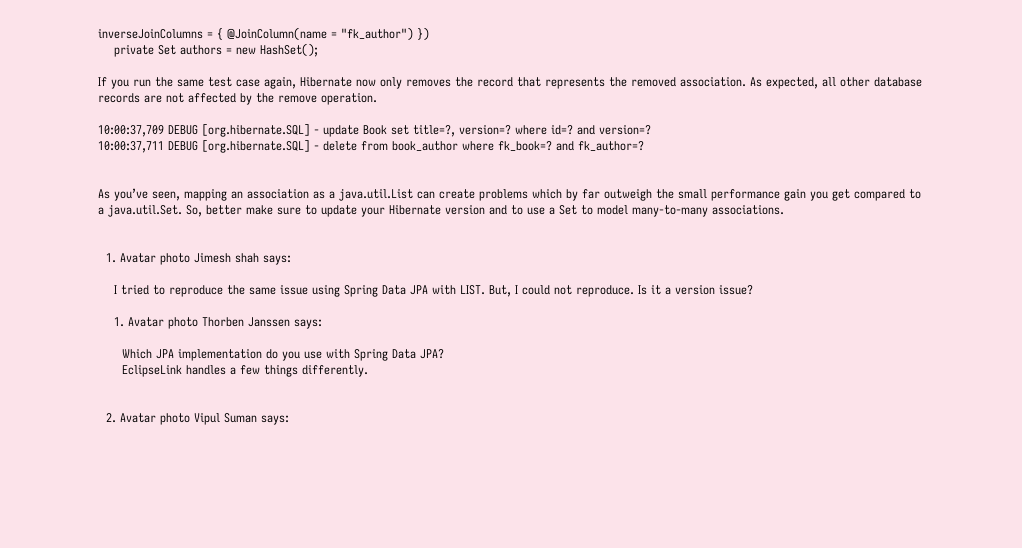inverseJoinColumns = { @JoinColumn(name = "fk_author") })
    private Set authors = new HashSet();

If you run the same test case again, Hibernate now only removes the record that represents the removed association. As expected, all other database records are not affected by the remove operation.

10:00:37,709 DEBUG [org.hibernate.SQL] - update Book set title=?, version=? where id=? and version=?
10:00:37,711 DEBUG [org.hibernate.SQL] - delete from book_author where fk_book=? and fk_author=?


As you’ve seen, mapping an association as a java.util.List can create problems which by far outweigh the small performance gain you get compared to a java.util.Set. So, better make sure to update your Hibernate version and to use a Set to model many-to-many associations.


  1. Avatar photo Jimesh shah says:

    I tried to reproduce the same issue using Spring Data JPA with LIST. But, I could not reproduce. Is it a version issue?

    1. Avatar photo Thorben Janssen says:

      Which JPA implementation do you use with Spring Data JPA?
      EclipseLink handles a few things differently.


  2. Avatar photo Vipul Suman says: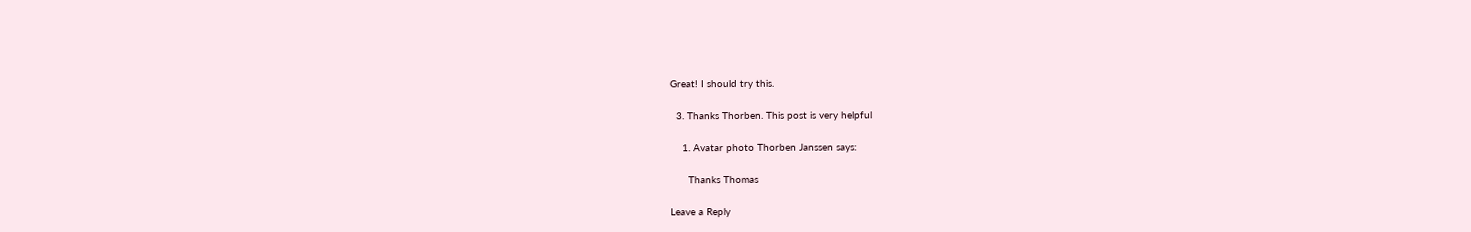Great! I should try this.

  3. Thanks Thorben. This post is very helpful

    1. Avatar photo Thorben Janssen says:

      Thanks Thomas

Leave a Reply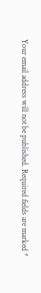Your email address will not be published. Required fields are marked *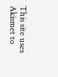This site uses Akismet to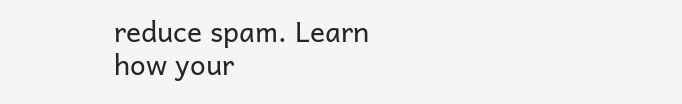reduce spam. Learn how your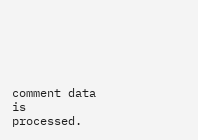comment data is processed.